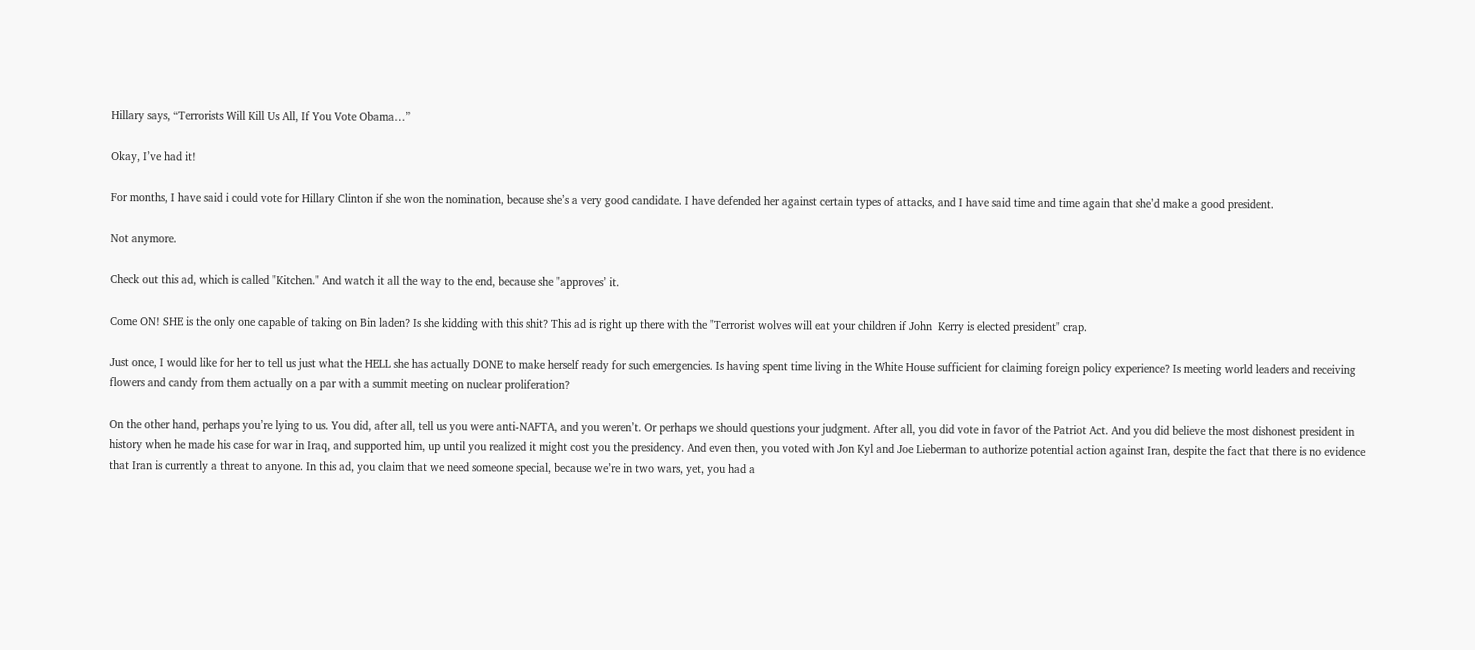Hillary says, “Terrorists Will Kill Us All, If You Vote Obama…”

Okay, I’ve had it!

For months, I have said i could vote for Hillary Clinton if she won the nomination, because she’s a very good candidate. I have defended her against certain types of attacks, and I have said time and time again that she’d make a good president.

Not anymore.

Check out this ad, which is called "Kitchen." And watch it all the way to the end, because she "approves’ it.

Come ON! SHE is the only one capable of taking on Bin laden? Is she kidding with this shit? This ad is right up there with the "Terrorist wolves will eat your children if John  Kerry is elected president" crap.

Just once, I would like for her to tell us just what the HELL she has actually DONE to make herself ready for such emergencies. Is having spent time living in the White House sufficient for claiming foreign policy experience? Is meeting world leaders and receiving flowers and candy from them actually on a par with a summit meeting on nuclear proliferation?

On the other hand, perhaps you’re lying to us. You did, after all, tell us you were anti-NAFTA, and you weren’t. Or perhaps we should questions your judgment. After all, you did vote in favor of the Patriot Act. And you did believe the most dishonest president in history when he made his case for war in Iraq, and supported him, up until you realized it might cost you the presidency. And even then, you voted with Jon Kyl and Joe Lieberman to authorize potential action against Iran, despite the fact that there is no evidence that Iran is currently a threat to anyone. In this ad, you claim that we need someone special, because we’re in two wars, yet, you had a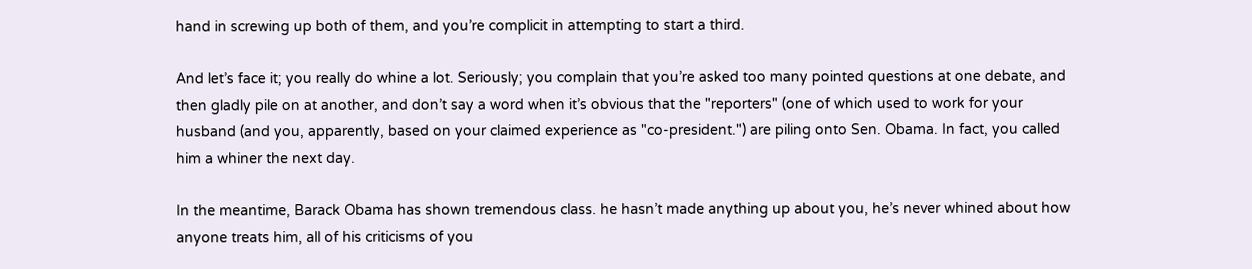hand in screwing up both of them, and you’re complicit in attempting to start a third.

And let’s face it; you really do whine a lot. Seriously; you complain that you’re asked too many pointed questions at one debate, and then gladly pile on at another, and don’t say a word when it’s obvious that the "reporters" (one of which used to work for your husband (and you, apparently, based on your claimed experience as "co-president.") are piling onto Sen. Obama. In fact, you called him a whiner the next day.

In the meantime, Barack Obama has shown tremendous class. he hasn’t made anything up about you, he’s never whined about how anyone treats him, all of his criticisms of you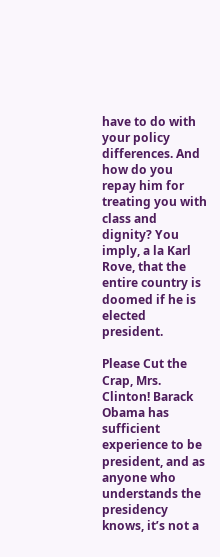have to do with your policy differences. And how do you repay him for treating you with class and dignity? You imply, a la Karl Rove, that the entire country is doomed if he is elected president.

Please Cut the Crap, Mrs. Clinton! Barack Obama has sufficient experience to be president, and as anyone who understands the presidency knows, it’s not a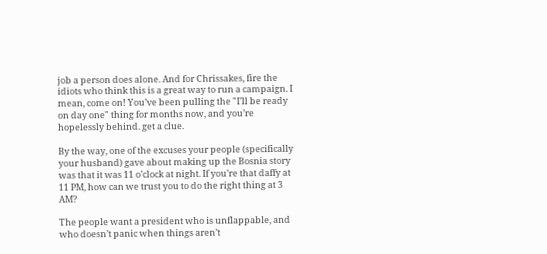job a person does alone. And for Chrissakes, fire the idiots who think this is a great way to run a campaign. I mean, come on! You’ve been pulling the "I’ll be ready on day one" thing for months now, and you’re hopelessly behind. get a clue.

By the way, one of the excuses your people (specifically your husband) gave about making up the Bosnia story was that it was 11 o’clock at night. If you’re that daffy at 11 PM, how can we trust you to do the right thing at 3 AM?

The people want a president who is unflappable, and who doesn’t panic when things aren’t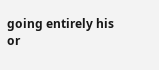going entirely his or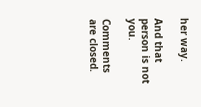her way.

And that person is not you.

Comments are closed.